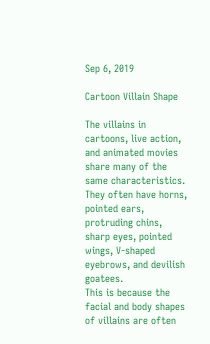Sep 6, 2019

Cartoon Villain Shape

The villains in cartoons, live action, and animated movies share many of the same characteristics. They often have horns, pointed ears, protruding chins, sharp eyes, pointed wings, V-shaped eyebrows, and devilish goatees.
This is because the facial and body shapes of villains are often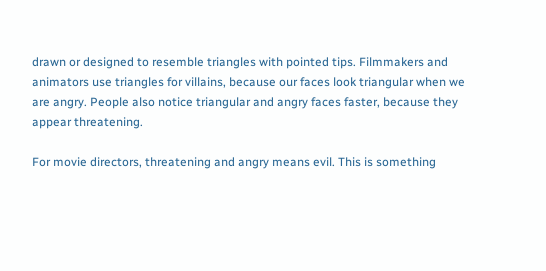drawn or designed to resemble triangles with pointed tips. Filmmakers and animators use triangles for villains, because our faces look triangular when we are angry. People also notice triangular and angry faces faster, because they appear threatening.

For movie directors, threatening and angry means evil. This is something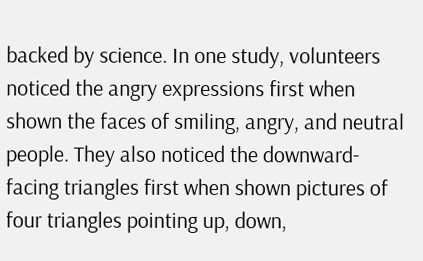backed by science. In one study, volunteers noticed the angry expressions first when shown the faces of smiling, angry, and neutral people. They also noticed the downward-facing triangles first when shown pictures of four triangles pointing up, down,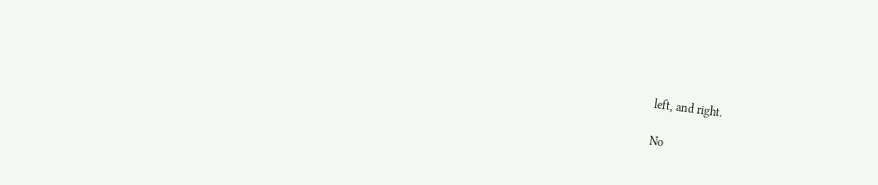left, and right.

No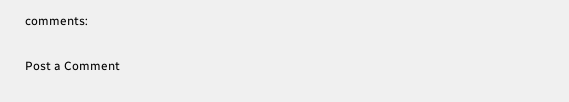comments:

Post a Comment